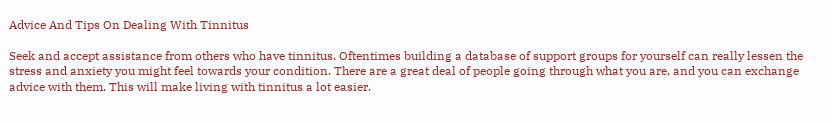Advice And Tips On Dealing With Tinnitus

Seek and accept assistance from others who have tinnitus. Oftentimes building a database of support groups for yourself can really lessen the stress and anxiety you might feel towards your condition. There are a great deal of people going through what you are, and you can exchange advice with them. This will make living with tinnitus a lot easier.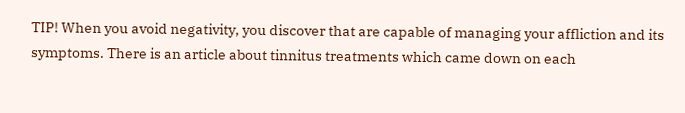TIP! When you avoid negativity, you discover that are capable of managing your affliction and its symptoms. There is an article about tinnitus treatments which came down on each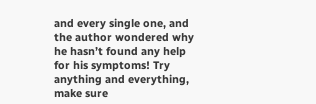and every single one, and the author wondered why he hasn’t found any help for his symptoms! Try anything and everything, make sure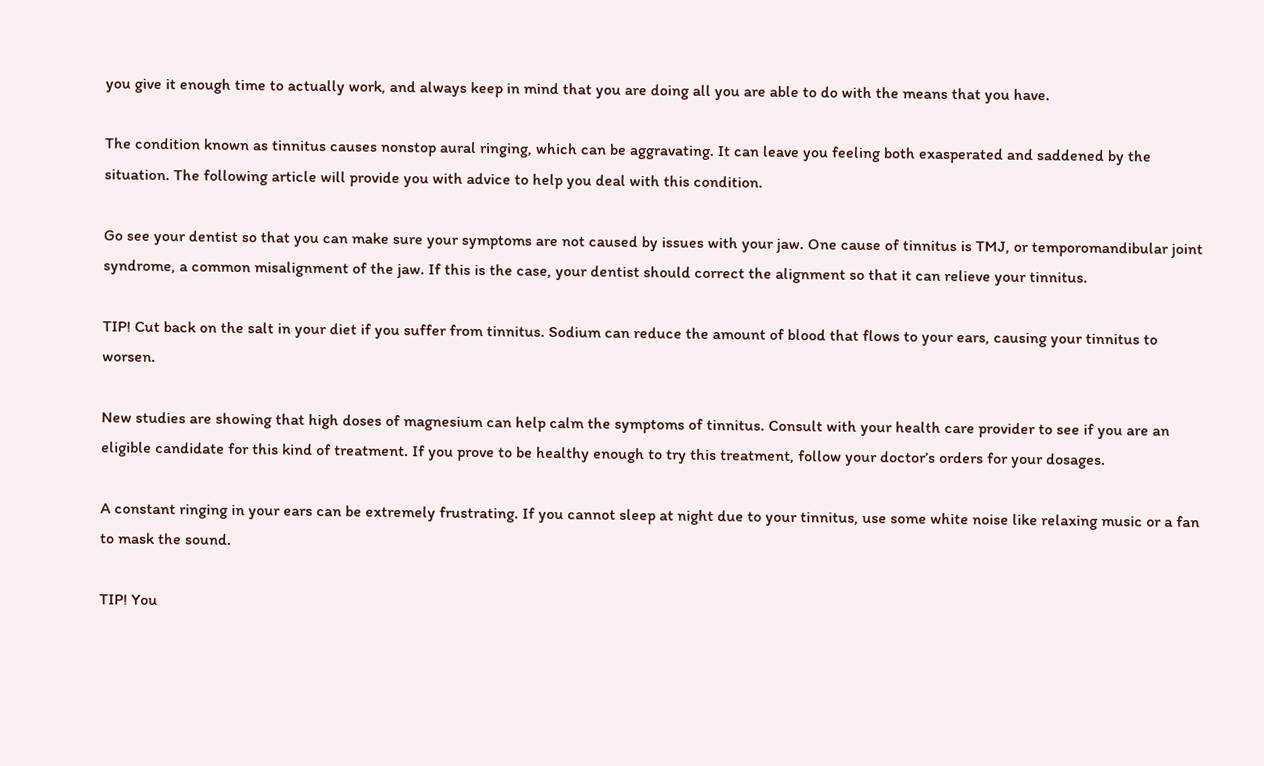you give it enough time to actually work, and always keep in mind that you are doing all you are able to do with the means that you have.

The condition known as tinnitus causes nonstop aural ringing, which can be aggravating. It can leave you feeling both exasperated and saddened by the situation. The following article will provide you with advice to help you deal with this condition.

Go see your dentist so that you can make sure your symptoms are not caused by issues with your jaw. One cause of tinnitus is TMJ, or temporomandibular joint syndrome, a common misalignment of the jaw. If this is the case, your dentist should correct the alignment so that it can relieve your tinnitus.

TIP! Cut back on the salt in your diet if you suffer from tinnitus. Sodium can reduce the amount of blood that flows to your ears, causing your tinnitus to worsen.

New studies are showing that high doses of magnesium can help calm the symptoms of tinnitus. Consult with your health care provider to see if you are an eligible candidate for this kind of treatment. If you prove to be healthy enough to try this treatment, follow your doctor’s orders for your dosages.

A constant ringing in your ears can be extremely frustrating. If you cannot sleep at night due to your tinnitus, use some white noise like relaxing music or a fan to mask the sound.

TIP! You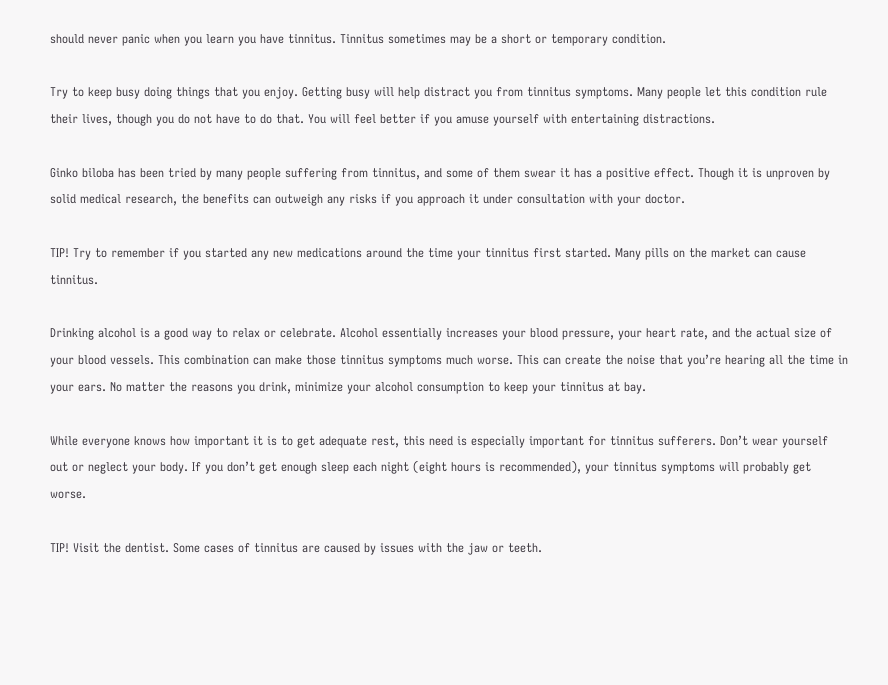should never panic when you learn you have tinnitus. Tinnitus sometimes may be a short or temporary condition.

Try to keep busy doing things that you enjoy. Getting busy will help distract you from tinnitus symptoms. Many people let this condition rule their lives, though you do not have to do that. You will feel better if you amuse yourself with entertaining distractions.

Ginko biloba has been tried by many people suffering from tinnitus, and some of them swear it has a positive effect. Though it is unproven by solid medical research, the benefits can outweigh any risks if you approach it under consultation with your doctor.

TIP! Try to remember if you started any new medications around the time your tinnitus first started. Many pills on the market can cause tinnitus.

Drinking alcohol is a good way to relax or celebrate. Alcohol essentially increases your blood pressure, your heart rate, and the actual size of your blood vessels. This combination can make those tinnitus symptoms much worse. This can create the noise that you’re hearing all the time in your ears. No matter the reasons you drink, minimize your alcohol consumption to keep your tinnitus at bay.

While everyone knows how important it is to get adequate rest, this need is especially important for tinnitus sufferers. Don’t wear yourself out or neglect your body. If you don’t get enough sleep each night (eight hours is recommended), your tinnitus symptoms will probably get worse.

TIP! Visit the dentist. Some cases of tinnitus are caused by issues with the jaw or teeth.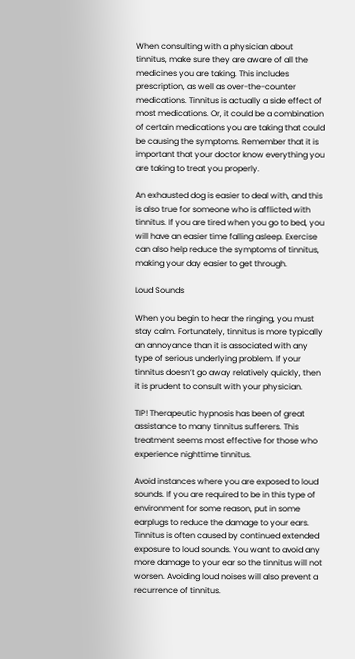When consulting with a physician about tinnitus, make sure they are aware of all the medicines you are taking. This includes prescription, as well as over-the-counter medications. Tinnitus is actually a side effect of most medications. Or, it could be a combination of certain medications you are taking that could be causing the symptoms. Remember that it is important that your doctor know everything you are taking to treat you properly.

An exhausted dog is easier to deal with, and this is also true for someone who is afflicted with tinnitus. If you are tired when you go to bed, you will have an easier time falling asleep. Exercise can also help reduce the symptoms of tinnitus, making your day easier to get through.

Loud Sounds

When you begin to hear the ringing, you must stay calm. Fortunately, tinnitus is more typically an annoyance than it is associated with any type of serious underlying problem. If your tinnitus doesn’t go away relatively quickly, then it is prudent to consult with your physician.

TIP! Therapeutic hypnosis has been of great assistance to many tinnitus sufferers. This treatment seems most effective for those who experience nighttime tinnitus.

Avoid instances where you are exposed to loud sounds. If you are required to be in this type of environment for some reason, put in some earplugs to reduce the damage to your ears. Tinnitus is often caused by continued extended exposure to loud sounds. You want to avoid any more damage to your ear so the tinnitus will not worsen. Avoiding loud noises will also prevent a recurrence of tinnitus.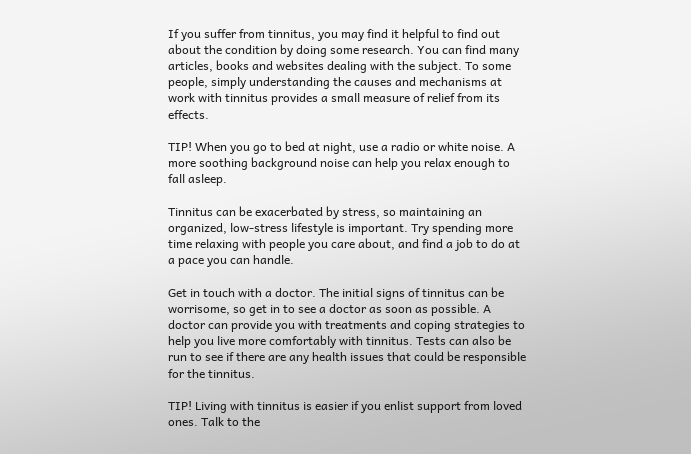If you suffer from tinnitus, you may find it helpful to find out about the condition by doing some research. You can find many articles, books and websites dealing with the subject. To some people, simply understanding the causes and mechanisms at work with tinnitus provides a small measure of relief from its effects.

TIP! When you go to bed at night, use a radio or white noise. A more soothing background noise can help you relax enough to fall asleep.

Tinnitus can be exacerbated by stress, so maintaining an organized, low-stress lifestyle is important. Try spending more time relaxing with people you care about, and find a job to do at a pace you can handle.

Get in touch with a doctor. The initial signs of tinnitus can be worrisome, so get in to see a doctor as soon as possible. A doctor can provide you with treatments and coping strategies to help you live more comfortably with tinnitus. Tests can also be run to see if there are any health issues that could be responsible for the tinnitus.

TIP! Living with tinnitus is easier if you enlist support from loved ones. Talk to the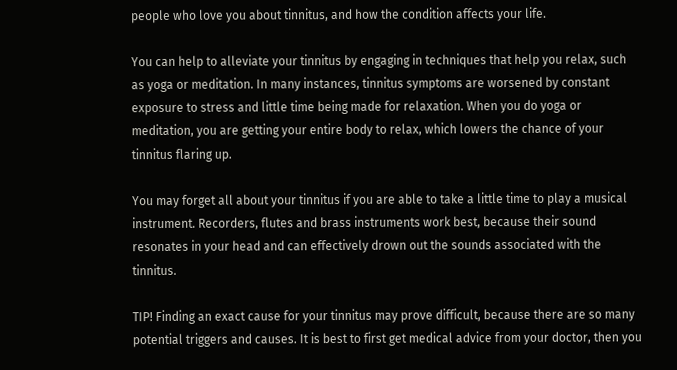people who love you about tinnitus, and how the condition affects your life.

You can help to alleviate your tinnitus by engaging in techniques that help you relax, such as yoga or meditation. In many instances, tinnitus symptoms are worsened by constant exposure to stress and little time being made for relaxation. When you do yoga or meditation, you are getting your entire body to relax, which lowers the chance of your tinnitus flaring up.

You may forget all about your tinnitus if you are able to take a little time to play a musical instrument. Recorders, flutes and brass instruments work best, because their sound resonates in your head and can effectively drown out the sounds associated with the tinnitus.

TIP! Finding an exact cause for your tinnitus may prove difficult, because there are so many potential triggers and causes. It is best to first get medical advice from your doctor, then you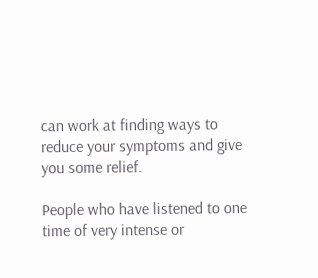can work at finding ways to reduce your symptoms and give you some relief.

People who have listened to one time of very intense or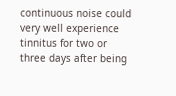continuous noise could very well experience tinnitus for two or three days after being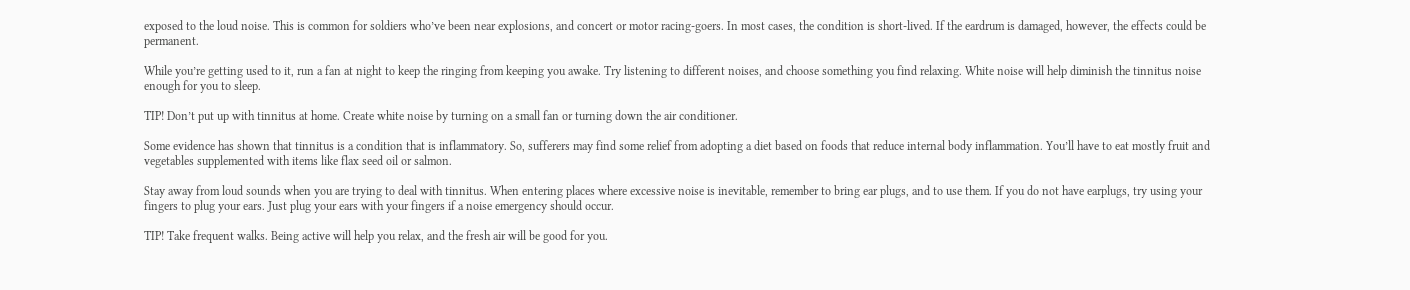exposed to the loud noise. This is common for soldiers who’ve been near explosions, and concert or motor racing-goers. In most cases, the condition is short-lived. If the eardrum is damaged, however, the effects could be permanent.

While you’re getting used to it, run a fan at night to keep the ringing from keeping you awake. Try listening to different noises, and choose something you find relaxing. White noise will help diminish the tinnitus noise enough for you to sleep.

TIP! Don’t put up with tinnitus at home. Create white noise by turning on a small fan or turning down the air conditioner.

Some evidence has shown that tinnitus is a condition that is inflammatory. So, sufferers may find some relief from adopting a diet based on foods that reduce internal body inflammation. You’ll have to eat mostly fruit and vegetables supplemented with items like flax seed oil or salmon.

Stay away from loud sounds when you are trying to deal with tinnitus. When entering places where excessive noise is inevitable, remember to bring ear plugs, and to use them. If you do not have earplugs, try using your fingers to plug your ears. Just plug your ears with your fingers if a noise emergency should occur.

TIP! Take frequent walks. Being active will help you relax, and the fresh air will be good for you.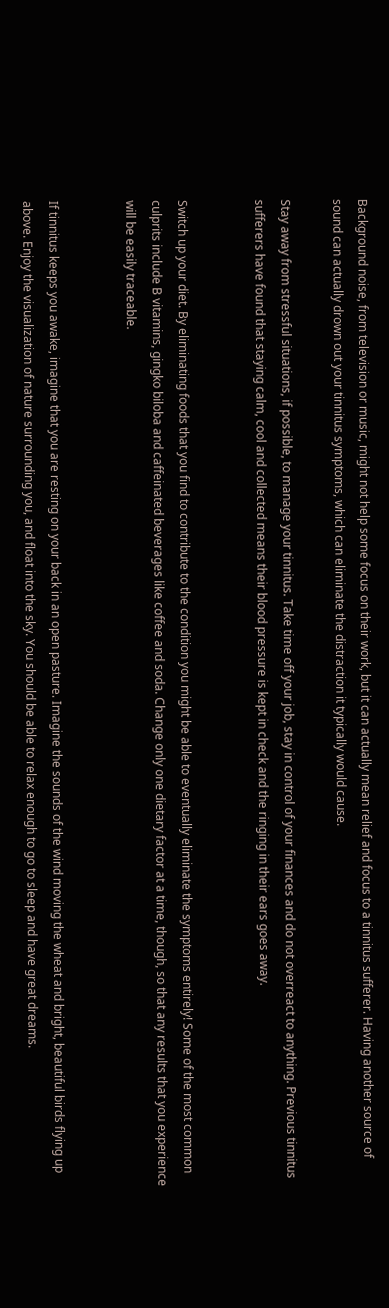Background noise, from television or music, might not help some focus on their work, but it can actually mean relief and focus to a tinnitus sufferer. Having another source of sound can actually drown out your tinnitus symptoms, which can eliminate the distraction it typically would cause.

Stay away from stressful situations, if possible, to manage your tinnitus. Take time off your job, stay in control of your finances and do not overreact to anything. Previous tinnitus sufferers have found that staying calm, cool and collected means their blood pressure is kept in check and the ringing in their ears goes away.


Switch up your diet. By eliminating foods that you find to contribute to the condition you might be able to eventually eliminate the symptoms entirely! Some of the most common culprits include B vitamins, gingko biloba and caffeinated beverages like coffee and soda. Change only one dietary factor at a time, though, so that any results that you experience will be easily traceable.


If tinnitus keeps you awake, imagine that you are resting on your back in an open pasture. Imagine the sounds of the wind moving the wheat and bright, beautiful birds flying up above. Enjoy the visualization of nature surrounding you, and float into the sky. You should be able to relax enough to go to sleep and have great dreams.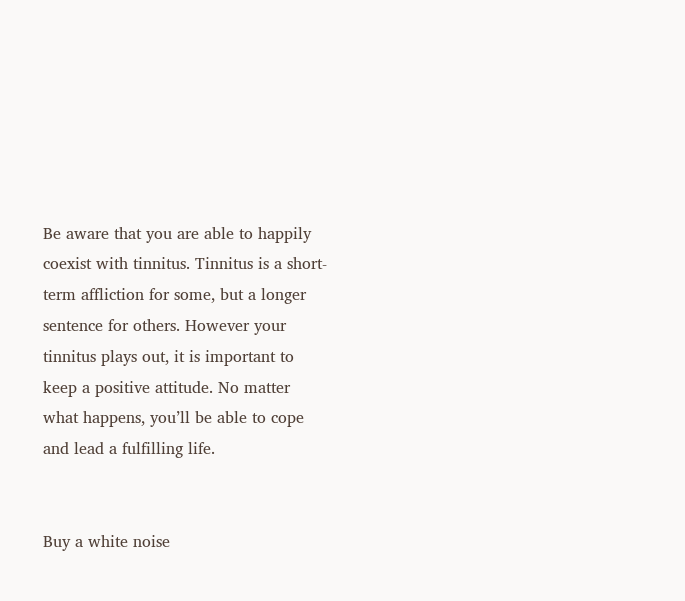Be aware that you are able to happily coexist with tinnitus. Tinnitus is a short-term affliction for some, but a longer sentence for others. However your tinnitus plays out, it is important to keep a positive attitude. No matter what happens, you’ll be able to cope and lead a fulfilling life.


Buy a white noise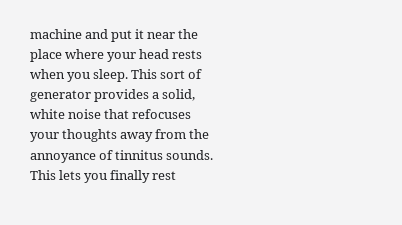machine and put it near the place where your head rests when you sleep. This sort of generator provides a solid, white noise that refocuses your thoughts away from the annoyance of tinnitus sounds. This lets you finally rest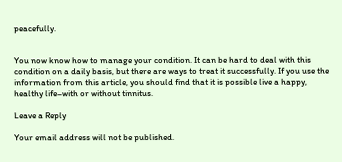peacefully.


You now know how to manage your condition. It can be hard to deal with this condition on a daily basis, but there are ways to treat it successfully. If you use the information from this article, you should find that it is possible live a happy, healthy life–with or without tinnitus.

Leave a Reply

Your email address will not be published.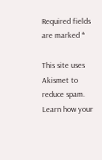Required fields are marked *

This site uses Akismet to reduce spam. Learn how your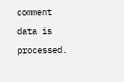comment data is processed.